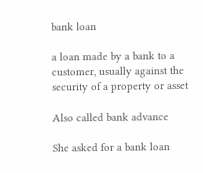bank loan

a loan made by a bank to a customer, usually against the security of a property or asset

Also called bank advance

She asked for a bank loan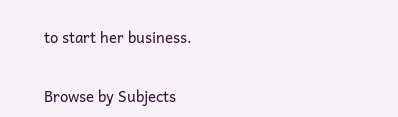to start her business.

Browse by Subjects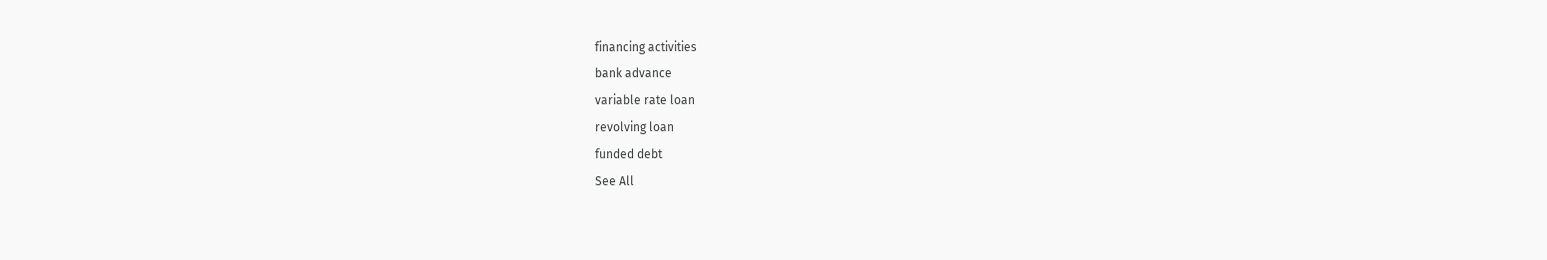financing activities
bank advance
variable rate loan
revolving loan
funded debt
See All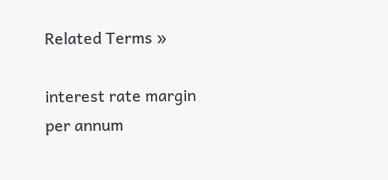Related Terms »

interest rate margin
per annum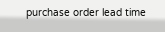purchase order lead time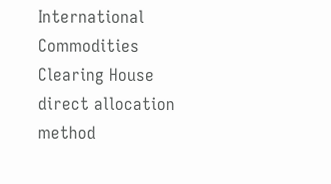International Commodities Clearing House
direct allocation method